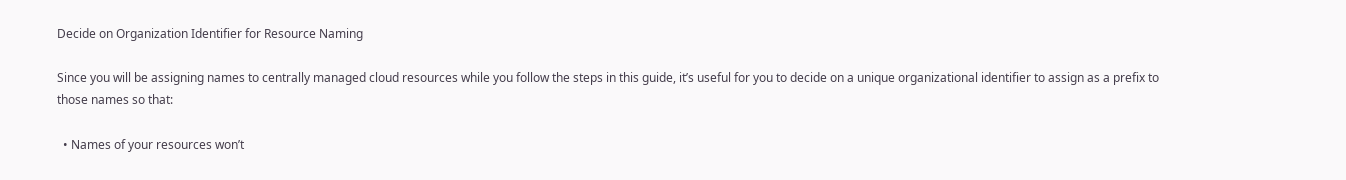Decide on Organization Identifier for Resource Naming

Since you will be assigning names to centrally managed cloud resources while you follow the steps in this guide, it’s useful for you to decide on a unique organizational identifier to assign as a prefix to those names so that:

  • Names of your resources won’t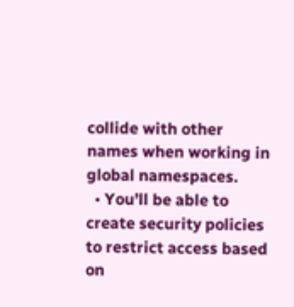collide with other names when working in global namespaces.
  • You’ll be able to create security policies to restrict access based on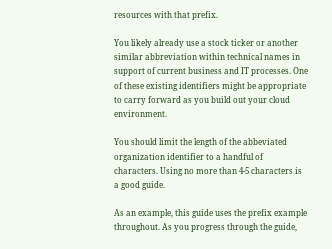resources with that prefix.

You likely already use a stock ticker or another similar abbreviation within technical names in support of current business and IT processes. One of these existing identifiers might be appropriate to carry forward as you build out your cloud environment.

You should limit the length of the abbeviated organization identifier to a handful of characters. Using no more than 4-5 characters is a good guide.

As an example, this guide uses the prefix example throughout. As you progress through the guide,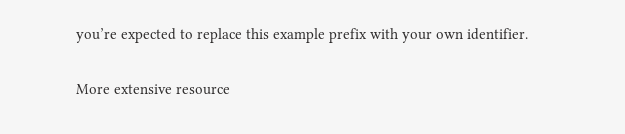you’re expected to replace this example prefix with your own identifier.

More extensive resource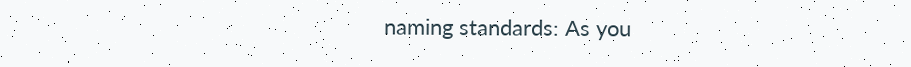naming standards: As you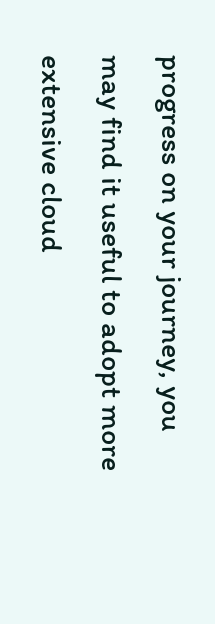progress on your journey, you may find it useful to adopt more extensive cloud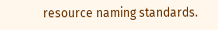resource naming standards.